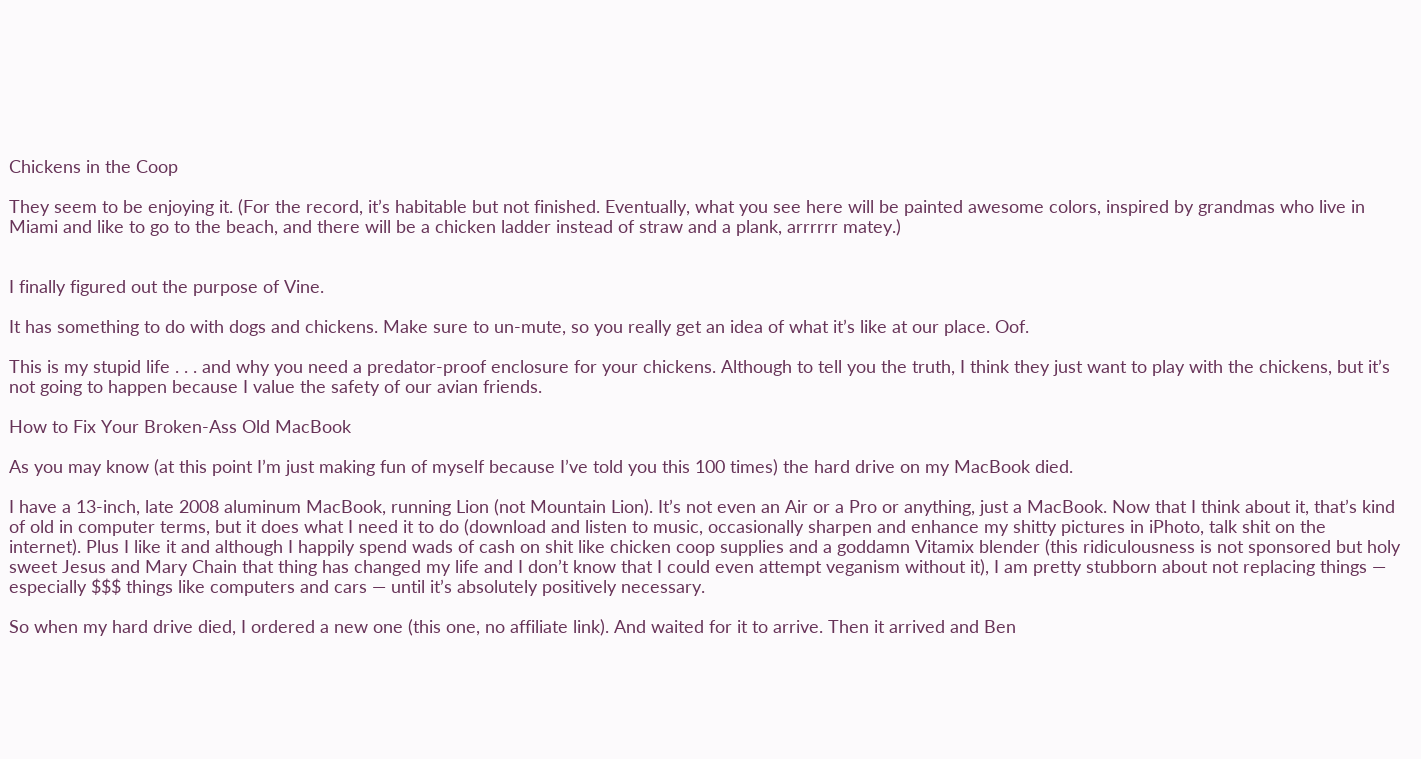Chickens in the Coop

They seem to be enjoying it. (For the record, it’s habitable but not finished. Eventually, what you see here will be painted awesome colors, inspired by grandmas who live in Miami and like to go to the beach, and there will be a chicken ladder instead of straw and a plank, arrrrrr matey.)


I finally figured out the purpose of Vine.

It has something to do with dogs and chickens. Make sure to un-mute, so you really get an idea of what it’s like at our place. Oof.

This is my stupid life . . . and why you need a predator-proof enclosure for your chickens. Although to tell you the truth, I think they just want to play with the chickens, but it’s not going to happen because I value the safety of our avian friends.

How to Fix Your Broken-Ass Old MacBook

As you may know (at this point I’m just making fun of myself because I’ve told you this 100 times) the hard drive on my MacBook died.

I have a 13-inch, late 2008 aluminum MacBook, running Lion (not Mountain Lion). It’s not even an Air or a Pro or anything, just a MacBook. Now that I think about it, that’s kind of old in computer terms, but it does what I need it to do (download and listen to music, occasionally sharpen and enhance my shitty pictures in iPhoto, talk shit on the internet). Plus I like it and although I happily spend wads of cash on shit like chicken coop supplies and a goddamn Vitamix blender (this ridiculousness is not sponsored but holy sweet Jesus and Mary Chain that thing has changed my life and I don’t know that I could even attempt veganism without it), I am pretty stubborn about not replacing things — especially $$$ things like computers and cars — until it’s absolutely positively necessary.

So when my hard drive died, I ordered a new one (this one, no affiliate link). And waited for it to arrive. Then it arrived and Ben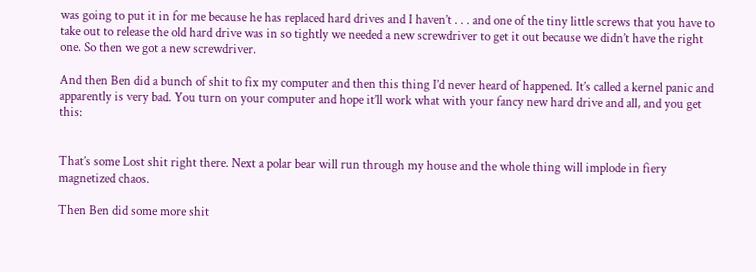was going to put it in for me because he has replaced hard drives and I haven’t . . . and one of the tiny little screws that you have to take out to release the old hard drive was in so tightly we needed a new screwdriver to get it out because we didn’t have the right one. So then we got a new screwdriver.

And then Ben did a bunch of shit to fix my computer and then this thing I’d never heard of happened. It’s called a kernel panic and apparently is very bad. You turn on your computer and hope it’ll work what with your fancy new hard drive and all, and you get this:


That’s some Lost shit right there. Next a polar bear will run through my house and the whole thing will implode in fiery magnetized chaos.

Then Ben did some more shit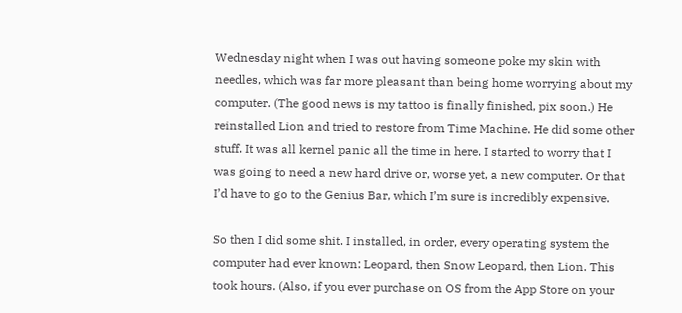Wednesday night when I was out having someone poke my skin with needles, which was far more pleasant than being home worrying about my computer. (The good news is my tattoo is finally finished, pix soon.) He reinstalled Lion and tried to restore from Time Machine. He did some other stuff. It was all kernel panic all the time in here. I started to worry that I was going to need a new hard drive or, worse yet, a new computer. Or that I’d have to go to the Genius Bar, which I’m sure is incredibly expensive.

So then I did some shit. I installed, in order, every operating system the computer had ever known: Leopard, then Snow Leopard, then Lion. This took hours. (Also, if you ever purchase on OS from the App Store on your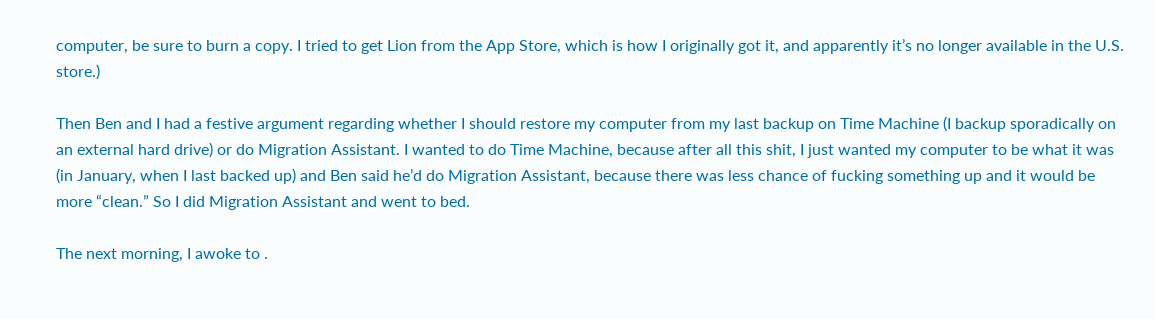computer, be sure to burn a copy. I tried to get Lion from the App Store, which is how I originally got it, and apparently it’s no longer available in the U.S. store.)

Then Ben and I had a festive argument regarding whether I should restore my computer from my last backup on Time Machine (I backup sporadically on an external hard drive) or do Migration Assistant. I wanted to do Time Machine, because after all this shit, I just wanted my computer to be what it was (in January, when I last backed up) and Ben said he’d do Migration Assistant, because there was less chance of fucking something up and it would be more “clean.” So I did Migration Assistant and went to bed.

The next morning, I awoke to .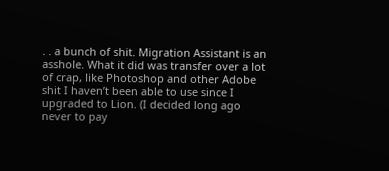. . a bunch of shit. Migration Assistant is an asshole. What it did was transfer over a lot of crap, like Photoshop and other Adobe shit I haven’t been able to use since I upgraded to Lion. (I decided long ago never to pay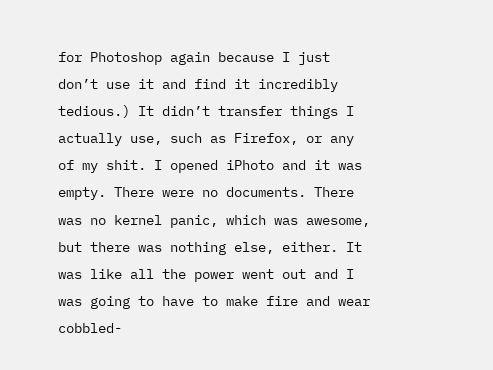for Photoshop again because I just don’t use it and find it incredibly tedious.) It didn’t transfer things I actually use, such as Firefox, or any of my shit. I opened iPhoto and it was empty. There were no documents. There was no kernel panic, which was awesome, but there was nothing else, either. It was like all the power went out and I was going to have to make fire and wear cobbled-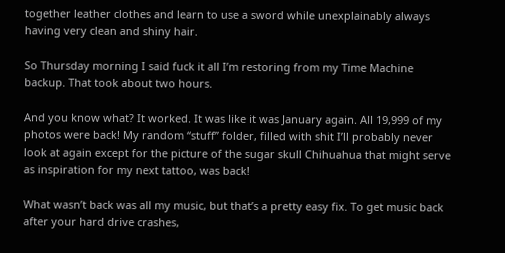together leather clothes and learn to use a sword while unexplainably always having very clean and shiny hair.

So Thursday morning I said fuck it all I’m restoring from my Time Machine backup. That took about two hours.

And you know what? It worked. It was like it was January again. All 19,999 of my photos were back! My random “stuff” folder, filled with shit I’ll probably never look at again except for the picture of the sugar skull Chihuahua that might serve as inspiration for my next tattoo, was back!

What wasn’t back was all my music, but that’s a pretty easy fix. To get music back after your hard drive crashes,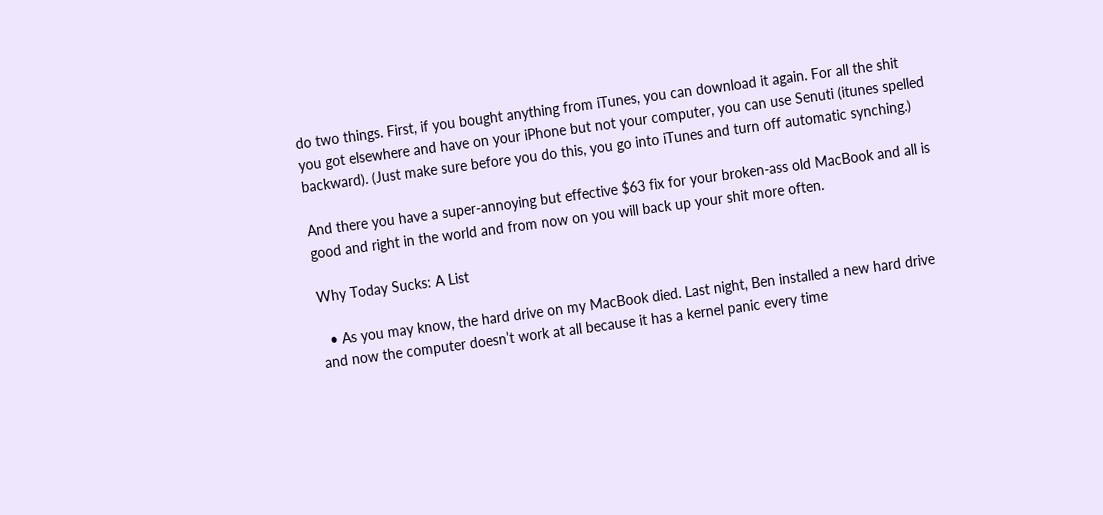do two things. First, if you bought anything from iTunes, you can download it again. For all the shit you got elsewhere and have on your iPhone but not your computer, you can use Senuti (itunes spelled backward). (Just make sure before you do this, you go into iTunes and turn off automatic synching.)

And there you have a super-annoying but effective $63 fix for your broken-ass old MacBook and all is good and right in the world and from now on you will back up your shit more often.

Why Today Sucks: A List

  • As you may know, the hard drive on my MacBook died. Last night, Ben installed a new hard drive and now the computer doesn’t work at all because it has a kernel panic every time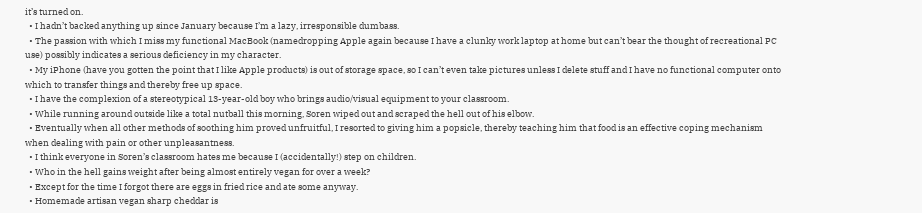it’s turned on.
  • I hadn’t backed anything up since January because I’m a lazy, irresponsible dumbass.
  • The passion with which I miss my functional MacBook (namedropping Apple again because I have a clunky work laptop at home but can’t bear the thought of recreational PC use) possibly indicates a serious deficiency in my character.
  • My iPhone (have you gotten the point that I like Apple products) is out of storage space, so I can’t even take pictures unless I delete stuff and I have no functional computer onto which to transfer things and thereby free up space.
  • I have the complexion of a stereotypical 13-year-old boy who brings audio/visual equipment to your classroom.
  • While running around outside like a total nutball this morning, Soren wiped out and scraped the hell out of his elbow.
  • Eventually when all other methods of soothing him proved unfruitful, I resorted to giving him a popsicle, thereby teaching him that food is an effective coping mechanism when dealing with pain or other unpleasantness.
  • I think everyone in Soren’s classroom hates me because I (accidentally!) step on children.
  • Who in the hell gains weight after being almost entirely vegan for over a week?
  • Except for the time I forgot there are eggs in fried rice and ate some anyway.
  • Homemade artisan vegan sharp cheddar is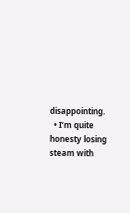disappointing.
  • I’m quite honesty losing steam with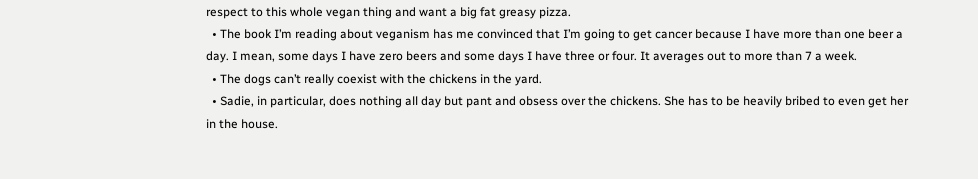respect to this whole vegan thing and want a big fat greasy pizza.
  • The book I’m reading about veganism has me convinced that I’m going to get cancer because I have more than one beer a day. I mean, some days I have zero beers and some days I have three or four. It averages out to more than 7 a week.
  • The dogs can’t really coexist with the chickens in the yard.
  • Sadie, in particular, does nothing all day but pant and obsess over the chickens. She has to be heavily bribed to even get her in the house.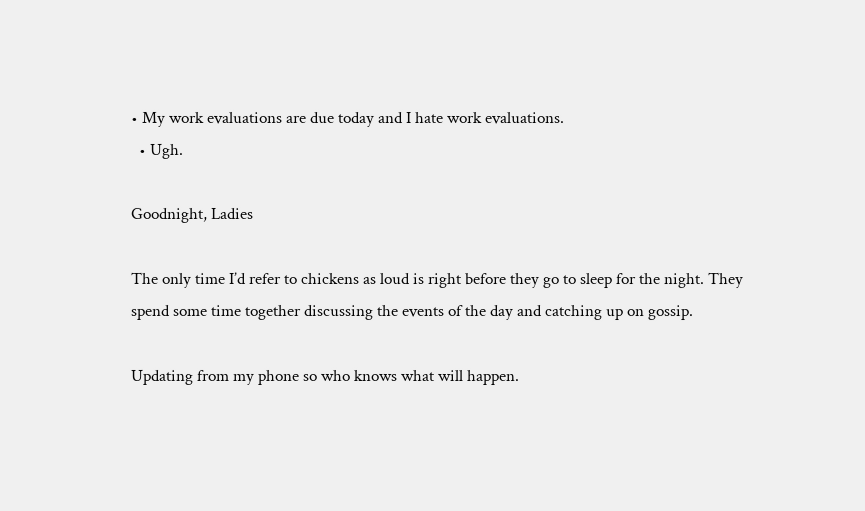• My work evaluations are due today and I hate work evaluations.
  • Ugh.

Goodnight, Ladies

The only time I’d refer to chickens as loud is right before they go to sleep for the night. They spend some time together discussing the events of the day and catching up on gossip.

Updating from my phone so who knows what will happen.